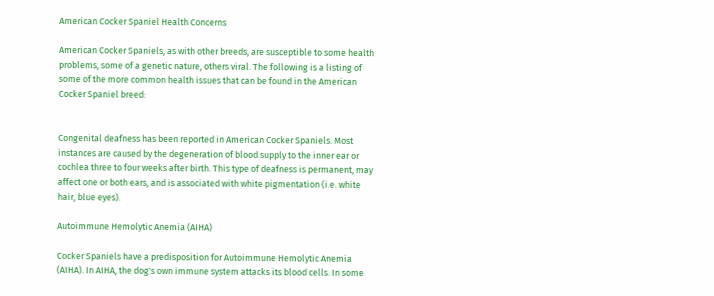American Cocker Spaniel Health Concerns

American Cocker Spaniels, as with other breeds, are susceptible to some health problems, some of a genetic nature, others viral. The following is a listing of some of the more common health issues that can be found in the American Cocker Spaniel breed:


Congenital deafness has been reported in American Cocker Spaniels. Most instances are caused by the degeneration of blood supply to the inner ear or cochlea three to four weeks after birth. This type of deafness is permanent, may affect one or both ears, and is associated with white pigmentation (i.e. white hair, blue eyes).

Autoimmune Hemolytic Anemia (AIHA)

Cocker Spaniels have a predisposition for Autoimmune Hemolytic Anemia (AIHA). In AIHA, the dog's own immune system attacks its blood cells. In some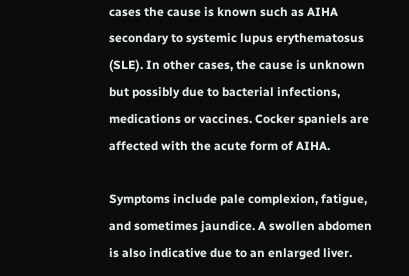cases the cause is known such as AIHA secondary to systemic lupus erythematosus (SLE). In other cases, the cause is unknown but possibly due to bacterial infections, medications or vaccines. Cocker spaniels are affected with the acute form of AIHA.

Symptoms include pale complexion, fatigue, and sometimes jaundice. A swollen abdomen is also indicative due to an enlarged liver.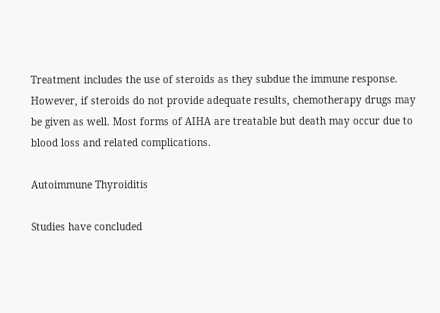Treatment includes the use of steroids as they subdue the immune response. However, if steroids do not provide adequate results, chemotherapy drugs may be given as well. Most forms of AIHA are treatable but death may occur due to blood loss and related complications.

Autoimmune Thyroiditis

Studies have concluded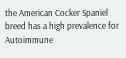the American Cocker Spaniel breed has a high prevalence for Autoimmune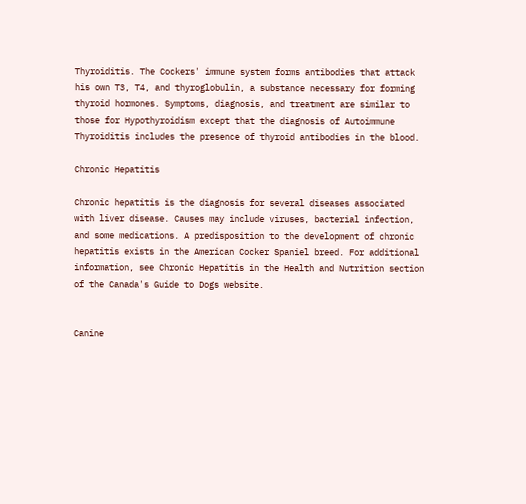Thyroiditis. The Cockers' immune system forms antibodies that attack his own T3, T4, and thyroglobulin, a substance necessary for forming thyroid hormones. Symptoms, diagnosis, and treatment are similar to those for Hypothyroidism except that the diagnosis of Autoimmune Thyroiditis includes the presence of thyroid antibodies in the blood.

Chronic Hepatitis

Chronic hepatitis is the diagnosis for several diseases associated with liver disease. Causes may include viruses, bacterial infection, and some medications. A predisposition to the development of chronic hepatitis exists in the American Cocker Spaniel breed. For additional information, see Chronic Hepatitis in the Health and Nutrition section of the Canada's Guide to Dogs website.


Canine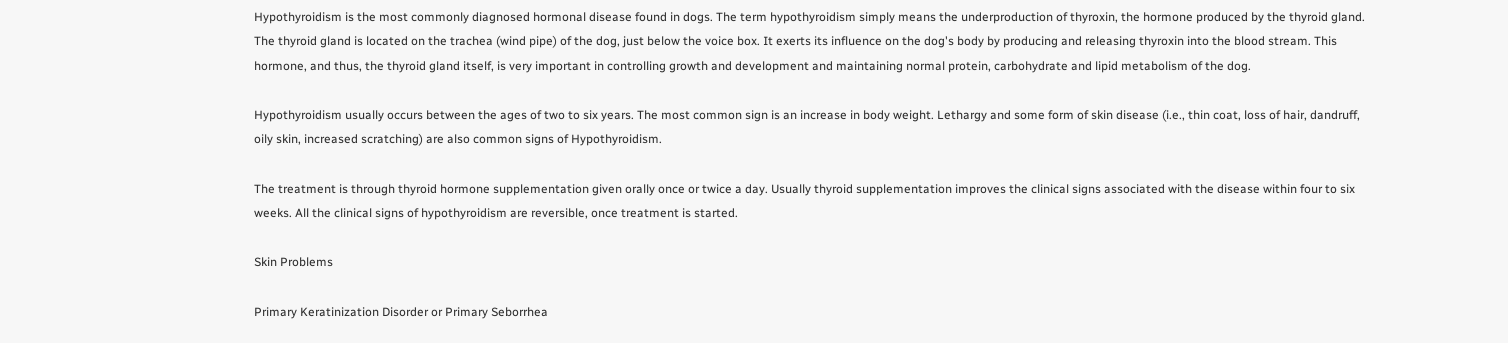Hypothyroidism is the most commonly diagnosed hormonal disease found in dogs. The term hypothyroidism simply means the underproduction of thyroxin, the hormone produced by the thyroid gland. The thyroid gland is located on the trachea (wind pipe) of the dog, just below the voice box. It exerts its influence on the dog's body by producing and releasing thyroxin into the blood stream. This hormone, and thus, the thyroid gland itself, is very important in controlling growth and development and maintaining normal protein, carbohydrate and lipid metabolism of the dog.

Hypothyroidism usually occurs between the ages of two to six years. The most common sign is an increase in body weight. Lethargy and some form of skin disease (i.e., thin coat, loss of hair, dandruff, oily skin, increased scratching) are also common signs of Hypothyroidism.

The treatment is through thyroid hormone supplementation given orally once or twice a day. Usually thyroid supplementation improves the clinical signs associated with the disease within four to six weeks. All the clinical signs of hypothyroidism are reversible, once treatment is started.

Skin Problems

Primary Keratinization Disorder or Primary Seborrhea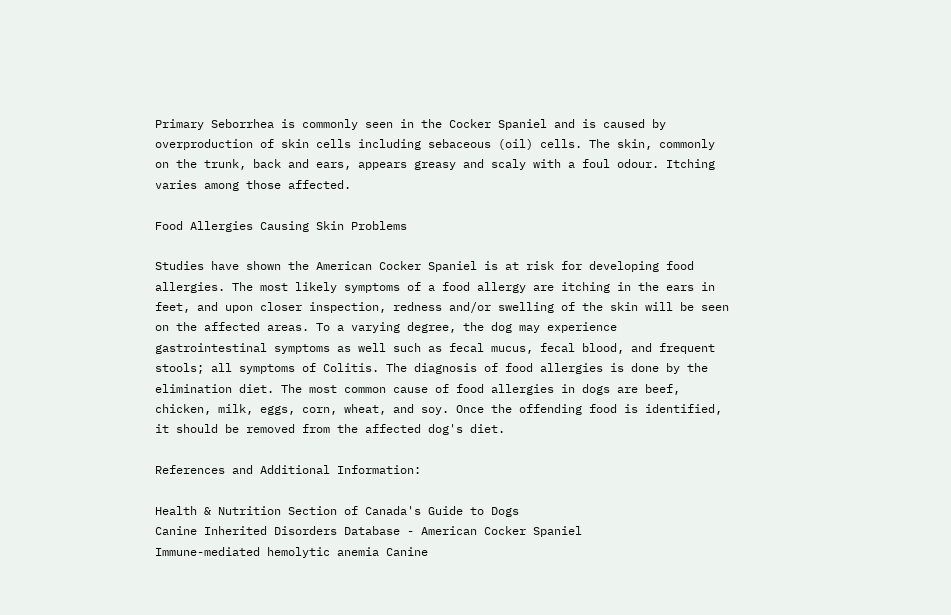Primary Seborrhea is commonly seen in the Cocker Spaniel and is caused by overproduction of skin cells including sebaceous (oil) cells. The skin, commonly on the trunk, back and ears, appears greasy and scaly with a foul odour. Itching varies among those affected.

Food Allergies Causing Skin Problems

Studies have shown the American Cocker Spaniel is at risk for developing food allergies. The most likely symptoms of a food allergy are itching in the ears in feet, and upon closer inspection, redness and/or swelling of the skin will be seen on the affected areas. To a varying degree, the dog may experience gastrointestinal symptoms as well such as fecal mucus, fecal blood, and frequent stools; all symptoms of Colitis. The diagnosis of food allergies is done by the elimination diet. The most common cause of food allergies in dogs are beef, chicken, milk, eggs, corn, wheat, and soy. Once the offending food is identified, it should be removed from the affected dog's diet.

References and Additional Information:

Health & Nutrition Section of Canada's Guide to Dogs
Canine Inherited Disorders Database - American Cocker Spaniel
Immune-mediated hemolytic anemia Canine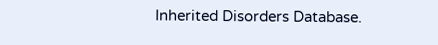Inherited Disorders Database.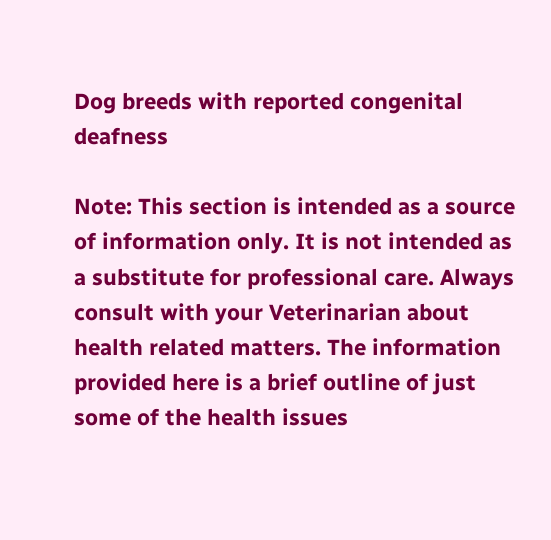Dog breeds with reported congenital deafness

Note: This section is intended as a source of information only. It is not intended as a substitute for professional care. Always consult with your Veterinarian about health related matters. The information provided here is a brief outline of just some of the health issues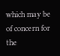which may be of concern for the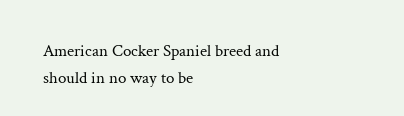American Cocker Spaniel breed and should in no way to be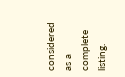considered as a complete listing.